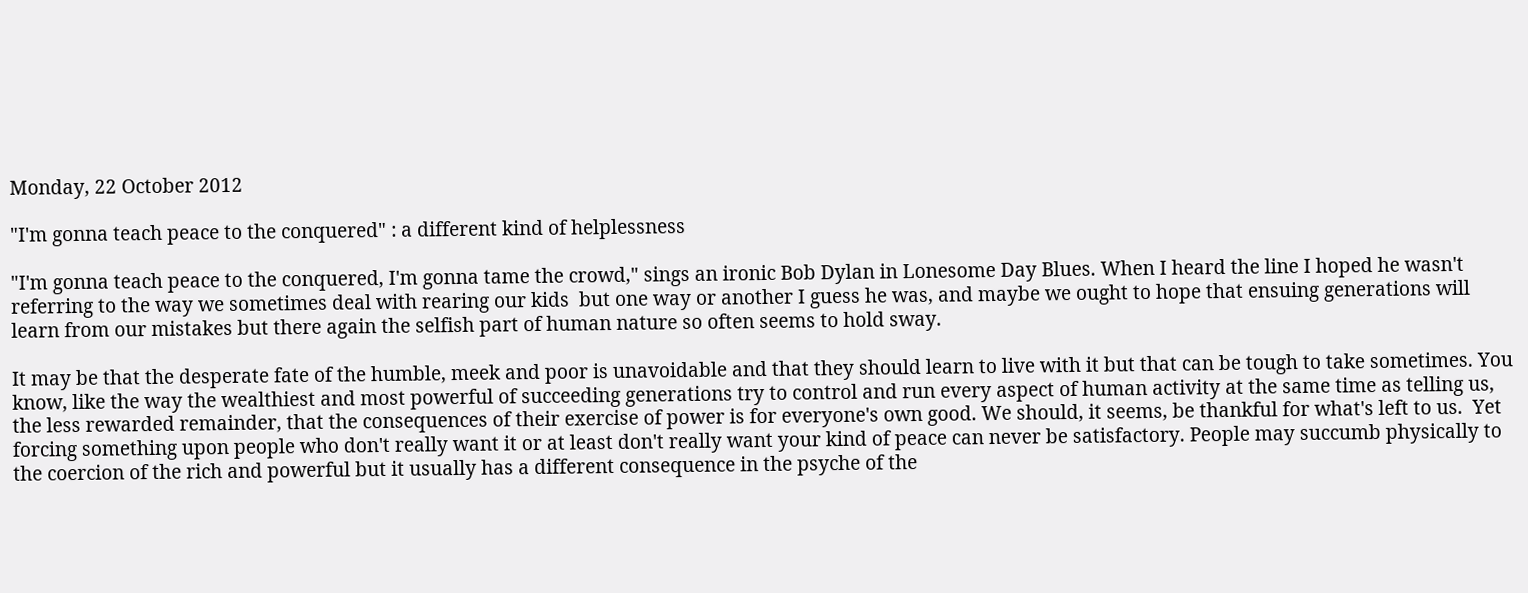Monday, 22 October 2012

"I'm gonna teach peace to the conquered" : a different kind of helplessness

"I'm gonna teach peace to the conquered, I'm gonna tame the crowd," sings an ironic Bob Dylan in Lonesome Day Blues. When I heard the line I hoped he wasn't referring to the way we sometimes deal with rearing our kids  but one way or another I guess he was, and maybe we ought to hope that ensuing generations will learn from our mistakes but there again the selfish part of human nature so often seems to hold sway.

It may be that the desperate fate of the humble, meek and poor is unavoidable and that they should learn to live with it but that can be tough to take sometimes. You know, like the way the wealthiest and most powerful of succeeding generations try to control and run every aspect of human activity at the same time as telling us, the less rewarded remainder, that the consequences of their exercise of power is for everyone's own good. We should, it seems, be thankful for what's left to us.  Yet forcing something upon people who don't really want it or at least don't really want your kind of peace can never be satisfactory. People may succumb physically to the coercion of the rich and powerful but it usually has a different consequence in the psyche of the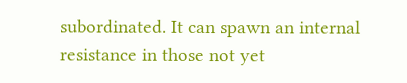subordinated. It can spawn an internal resistance in those not yet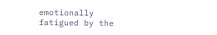emotionally fatigued by the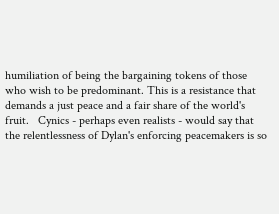humiliation of being the bargaining tokens of those who wish to be predominant. This is a resistance that demands a just peace and a fair share of the world's fruit.   Cynics - perhaps even realists - would say that the relentlessness of Dylan's enforcing peacemakers is so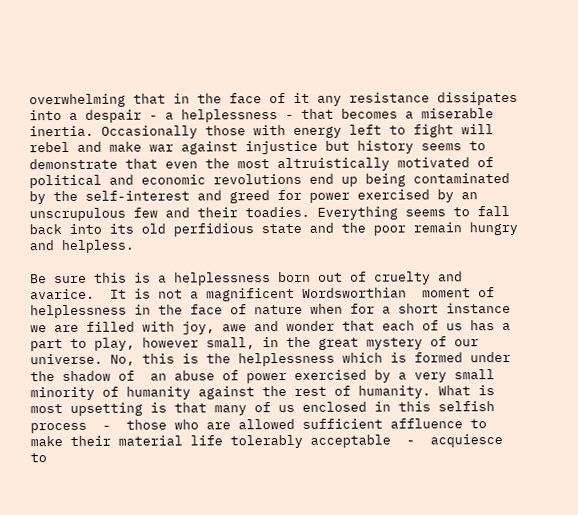overwhelming that in the face of it any resistance dissipates into a despair - a helplessness - that becomes a miserable inertia. Occasionally those with energy left to fight will rebel and make war against injustice but history seems to demonstrate that even the most altruistically motivated of political and economic revolutions end up being contaminated by the self-interest and greed for power exercised by an unscrupulous few and their toadies. Everything seems to fall back into its old perfidious state and the poor remain hungry and helpless.

Be sure this is a helplessness born out of cruelty and avarice.  It is not a magnificent Wordsworthian  moment of helplessness in the face of nature when for a short instance we are filled with joy, awe and wonder that each of us has a part to play, however small, in the great mystery of our universe. No, this is the helplessness which is formed under the shadow of  an abuse of power exercised by a very small minority of humanity against the rest of humanity. What is most upsetting is that many of us enclosed in this selfish process  -  those who are allowed sufficient affluence to make their material life tolerably acceptable  -  acquiesce to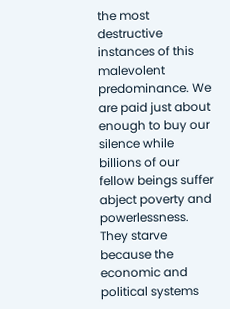the most destructive instances of this malevolent predominance. We are paid just about enough to buy our silence while billions of our fellow beings suffer abject poverty and powerlessness. They starve because the economic and political systems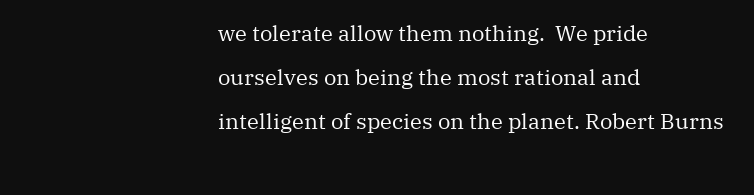we tolerate allow them nothing.  We pride ourselves on being the most rational and intelligent of species on the planet. Robert Burns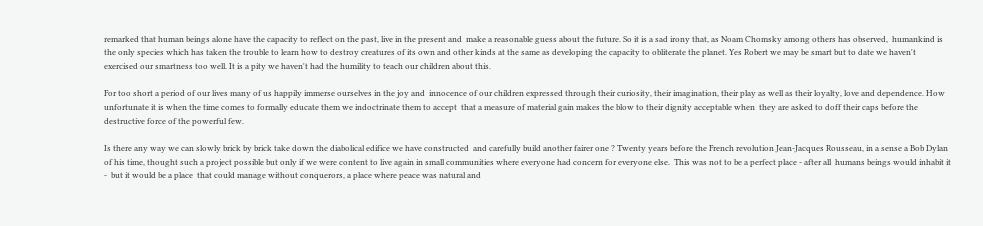remarked that human beings alone have the capacity to reflect on the past, live in the present and  make a reasonable guess about the future. So it is a sad irony that, as Noam Chomsky among others has observed,  humankind is the only species which has taken the trouble to learn how to destroy creatures of its own and other kinds at the same as developing the capacity to obliterate the planet. Yes Robert we may be smart but to date we haven't exercised our smartness too well. It is a pity we haven't had the humility to teach our children about this.

For too short a period of our lives many of us happily immerse ourselves in the joy and  innocence of our children expressed through their curiosity, their imagination, their play as well as their loyalty, love and dependence. How unfortunate it is when the time comes to formally educate them we indoctrinate them to accept  that a measure of material gain makes the blow to their dignity acceptable when  they are asked to doff their caps before the destructive force of the powerful few.

Is there any way we can slowly brick by brick take down the diabolical edifice we have constructed  and carefully build another fairer one ? Twenty years before the French revolution Jean-Jacques Rousseau, in a sense a Bob Dylan of his time, thought such a project possible but only if we were content to live again in small communities where everyone had concern for everyone else.  This was not to be a perfect place - after all  humans beings would inhabit it -  but it would be a place  that could manage without conquerors, a place where peace was natural and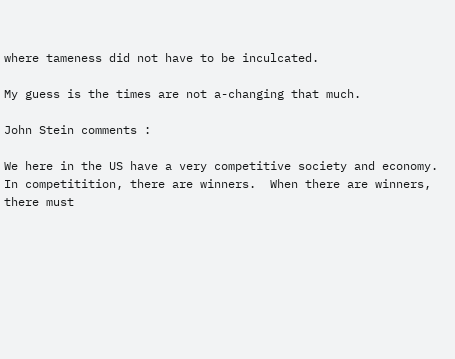where tameness did not have to be inculcated.

My guess is the times are not a-changing that much.

John Stein comments :

We here in the US have a very competitive society and economy.  In competitition, there are winners.  When there are winners, there must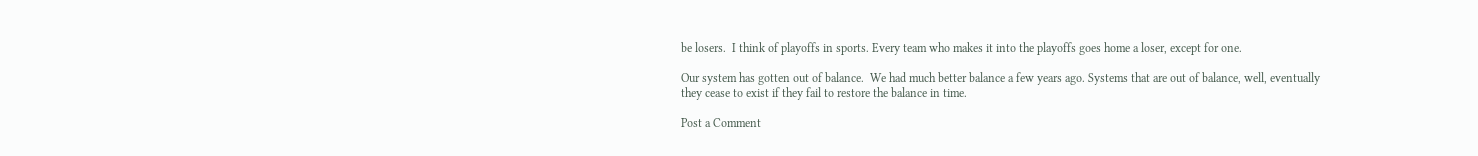be losers.  I think of playoffs in sports. Every team who makes it into the playoffs goes home a loser, except for one.

Our system has gotten out of balance.  We had much better balance a few years ago. Systems that are out of balance, well, eventually they cease to exist if they fail to restore the balance in time.

Post a Comment